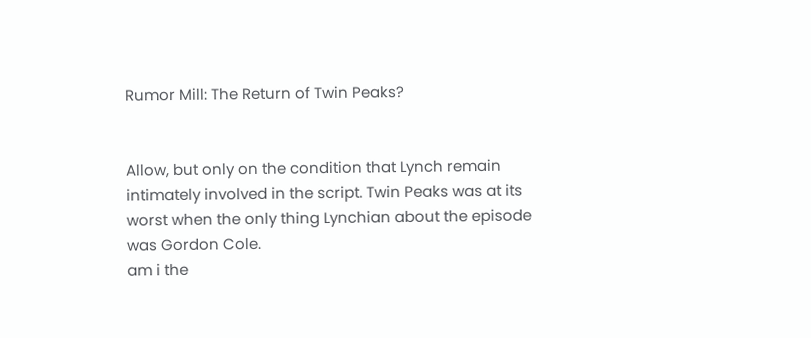Rumor Mill: The Return of Twin Peaks?


Allow, but only on the condition that Lynch remain intimately involved in the script. Twin Peaks was at its worst when the only thing Lynchian about the episode was Gordon Cole.
am i the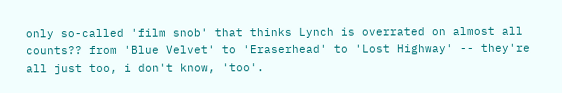only so-called 'film snob' that thinks Lynch is overrated on almost all counts?? from 'Blue Velvet' to 'Eraserhead' to 'Lost Highway' -- they're all just too, i don't know, 'too'.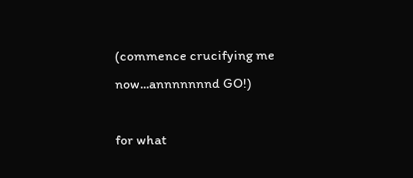(commence crucifying me now...annnnnnnd GO!)

for what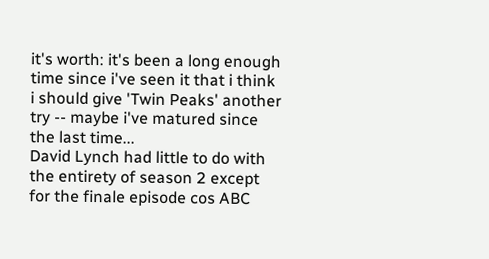it's worth: it's been a long enough time since i've seen it that i think i should give 'Twin Peaks' another try -- maybe i've matured since the last time...
David Lynch had little to do with the entirety of season 2 except for the finale episode cos ABC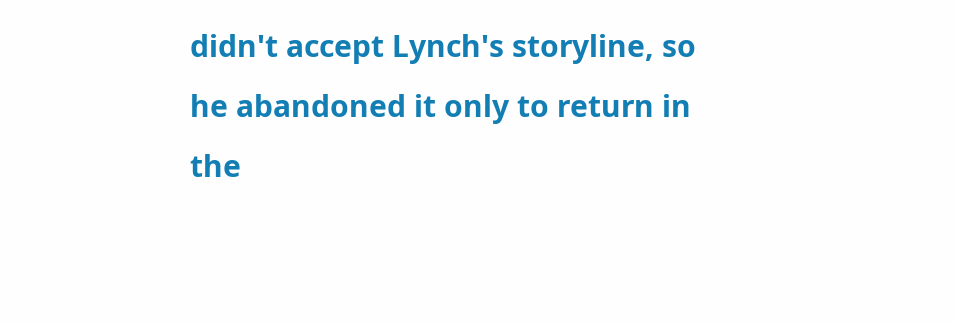didn't accept Lynch's storyline, so he abandoned it only to return in the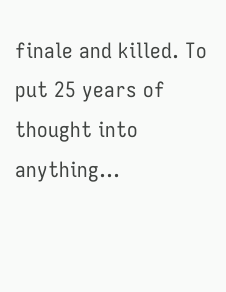finale and killed. To put 25 years of thought into anything...